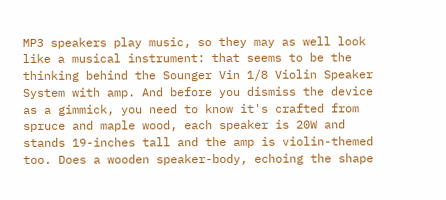MP3 speakers play music, so they may as well look like a musical instrument: that seems to be the thinking behind the Sounger Vin 1/8 Violin Speaker System with amp. And before you dismiss the device as a gimmick, you need to know it's crafted from spruce and maple wood, each speaker is 20W and stands 19-inches tall and the amp is violin-themed too. Does a wooden speaker-body, echoing the shape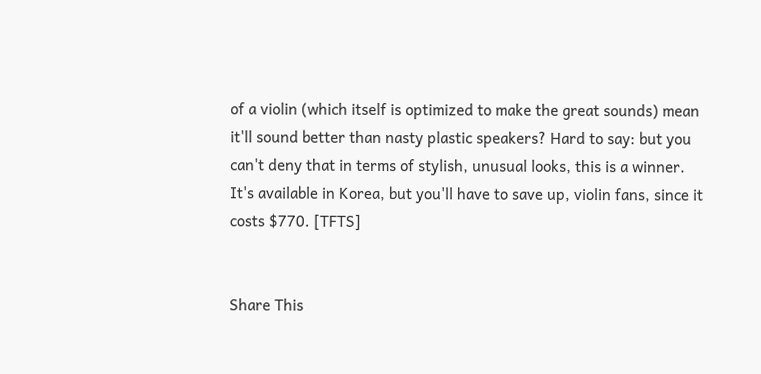of a violin (which itself is optimized to make the great sounds) mean it'll sound better than nasty plastic speakers? Hard to say: but you can't deny that in terms of stylish, unusual looks, this is a winner. It's available in Korea, but you'll have to save up, violin fans, since it costs $770. [TFTS]


Share This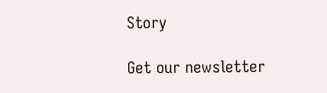Story

Get our newsletter